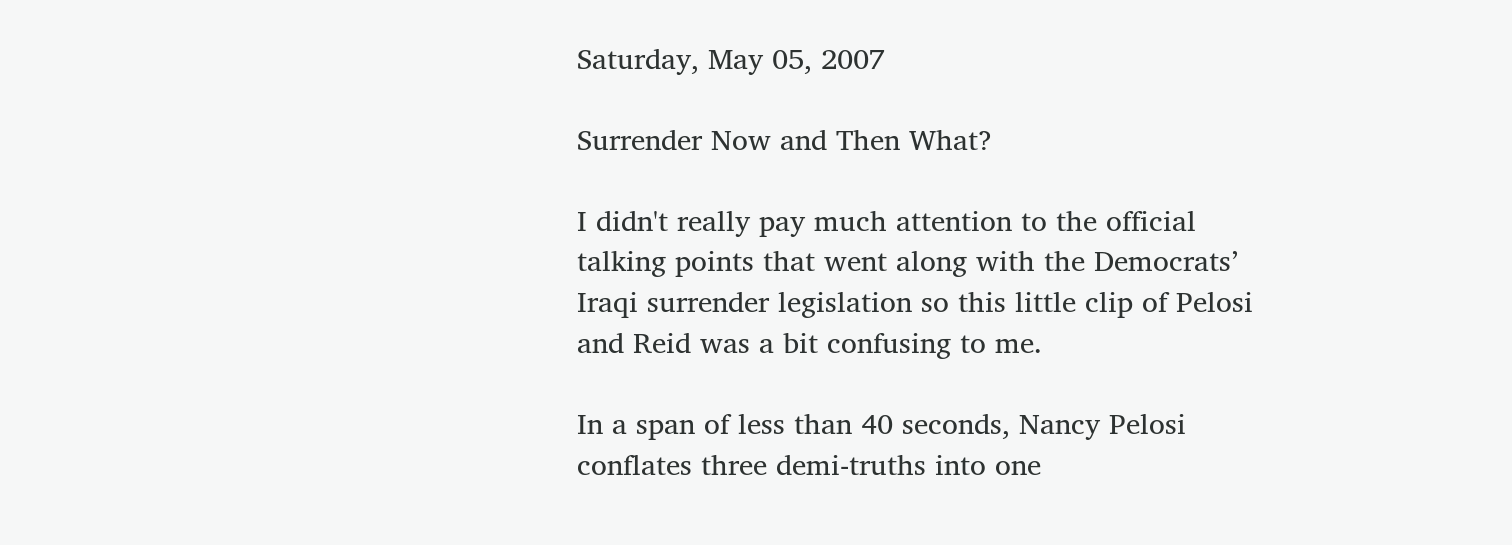Saturday, May 05, 2007

Surrender Now and Then What?

I didn't really pay much attention to the official talking points that went along with the Democrats’ Iraqi surrender legislation so this little clip of Pelosi and Reid was a bit confusing to me.

In a span of less than 40 seconds, Nancy Pelosi conflates three demi-truths into one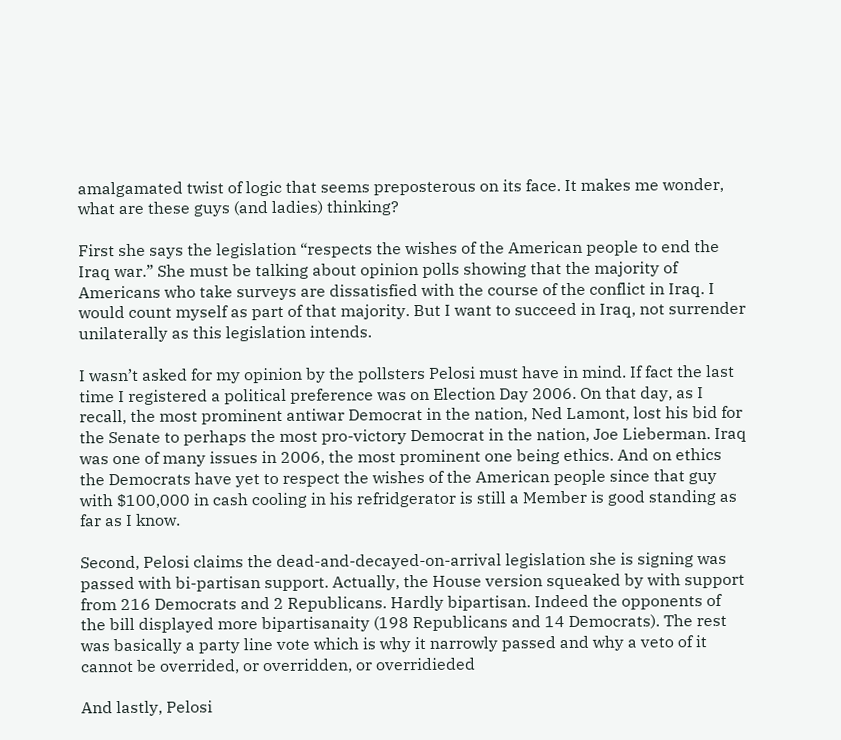amalgamated twist of logic that seems preposterous on its face. It makes me wonder, what are these guys (and ladies) thinking?

First she says the legislation “respects the wishes of the American people to end the Iraq war.” She must be talking about opinion polls showing that the majority of Americans who take surveys are dissatisfied with the course of the conflict in Iraq. I would count myself as part of that majority. But I want to succeed in Iraq, not surrender unilaterally as this legislation intends.

I wasn’t asked for my opinion by the pollsters Pelosi must have in mind. If fact the last time I registered a political preference was on Election Day 2006. On that day, as I recall, the most prominent antiwar Democrat in the nation, Ned Lamont, lost his bid for the Senate to perhaps the most pro-victory Democrat in the nation, Joe Lieberman. Iraq was one of many issues in 2006, the most prominent one being ethics. And on ethics the Democrats have yet to respect the wishes of the American people since that guy with $100,000 in cash cooling in his refridgerator is still a Member is good standing as far as I know.

Second, Pelosi claims the dead-and-decayed-on-arrival legislation she is signing was passed with bi-partisan support. Actually, the House version squeaked by with support from 216 Democrats and 2 Republicans. Hardly bipartisan. Indeed the opponents of the bill displayed more bipartisanaity (198 Republicans and 14 Democrats). The rest was basically a party line vote which is why it narrowly passed and why a veto of it cannot be overrided, or overridden, or overridieded

And lastly, Pelosi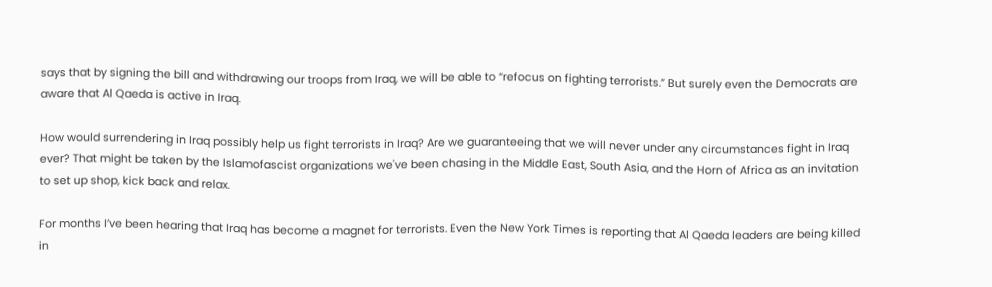says that by signing the bill and withdrawing our troops from Iraq, we will be able to “refocus on fighting terrorists.” But surely even the Democrats are aware that Al Qaeda is active in Iraq.

How would surrendering in Iraq possibly help us fight terrorists in Iraq? Are we guaranteeing that we will never under any circumstances fight in Iraq ever? That might be taken by the Islamofascist organizations we've been chasing in the Middle East, South Asia, and the Horn of Africa as an invitation to set up shop, kick back and relax.

For months I’ve been hearing that Iraq has become a magnet for terrorists. Even the New York Times is reporting that Al Qaeda leaders are being killed in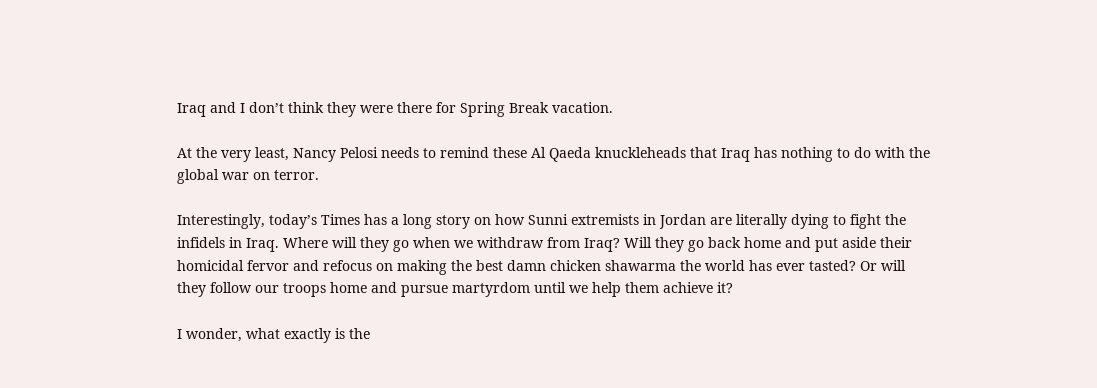Iraq and I don’t think they were there for Spring Break vacation.

At the very least, Nancy Pelosi needs to remind these Al Qaeda knuckleheads that Iraq has nothing to do with the global war on terror.

Interestingly, today’s Times has a long story on how Sunni extremists in Jordan are literally dying to fight the infidels in Iraq. Where will they go when we withdraw from Iraq? Will they go back home and put aside their homicidal fervor and refocus on making the best damn chicken shawarma the world has ever tasted? Or will they follow our troops home and pursue martyrdom until we help them achieve it?

I wonder, what exactly is the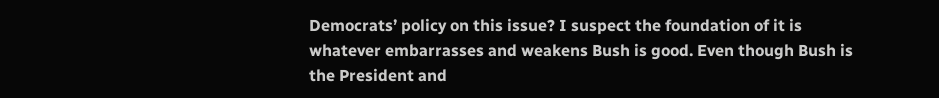Democrats’ policy on this issue? I suspect the foundation of it is whatever embarrasses and weakens Bush is good. Even though Bush is the President and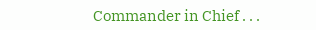Commander in Chief . . .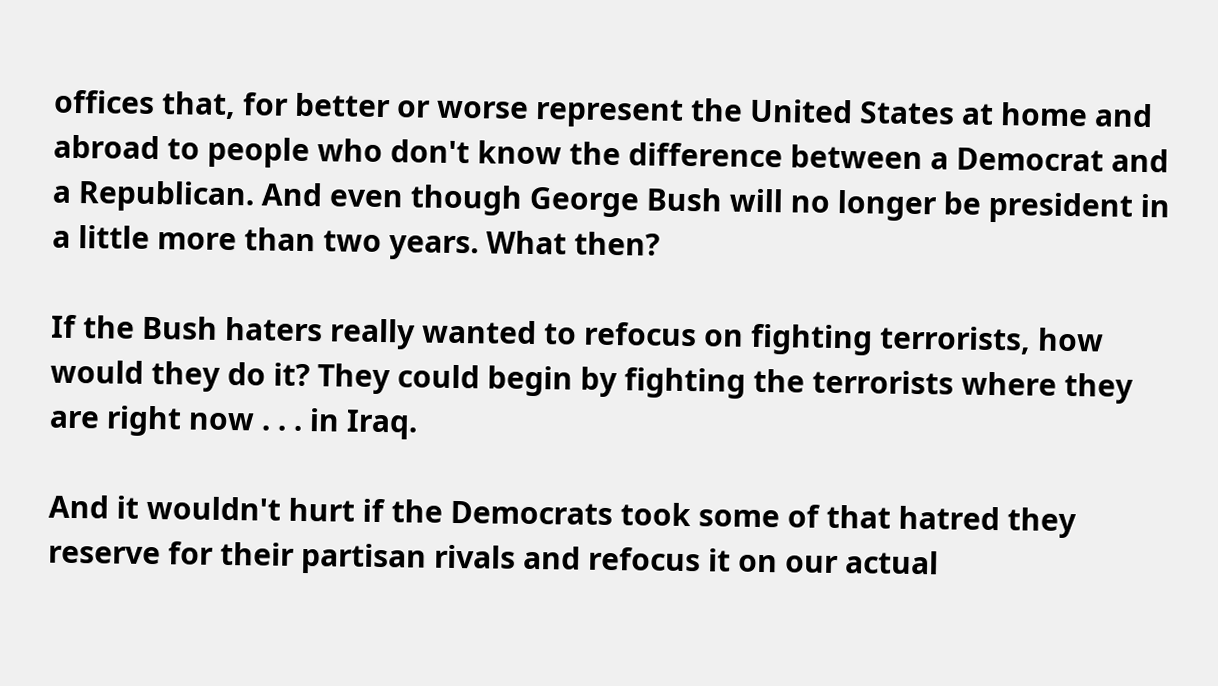offices that, for better or worse represent the United States at home and abroad to people who don't know the difference between a Democrat and a Republican. And even though George Bush will no longer be president in a little more than two years. What then?

If the Bush haters really wanted to refocus on fighting terrorists, how would they do it? They could begin by fighting the terrorists where they are right now . . . in Iraq.

And it wouldn't hurt if the Democrats took some of that hatred they reserve for their partisan rivals and refocus it on our actual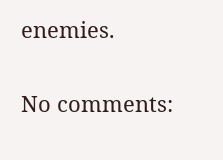enemies.

No comments: